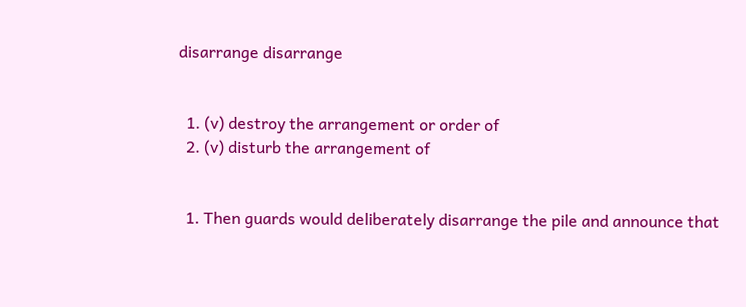disarrange disarrange


  1. (v) destroy the arrangement or order of
  2. (v) disturb the arrangement of


  1. Then guards would deliberately disarrange the pile and announce that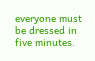everyone must be dressed in five minutes.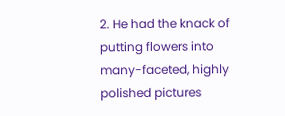2. He had the knack of putting flowers into many-faceted, highly polished pictures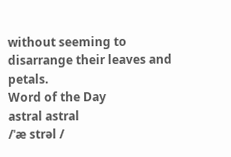without seeming to disarrange their leaves and petals.
Word of the Day
astral astral
/ˈæ strəl /